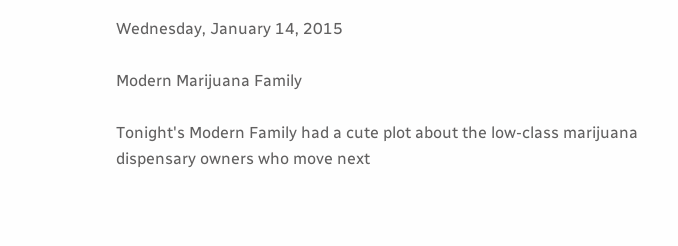Wednesday, January 14, 2015

Modern Marijuana Family

Tonight's Modern Family had a cute plot about the low-class marijuana dispensary owners who move next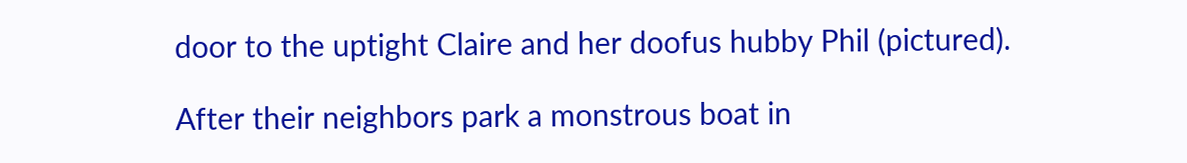door to the uptight Claire and her doofus hubby Phil (pictured).

After their neighbors park a monstrous boat in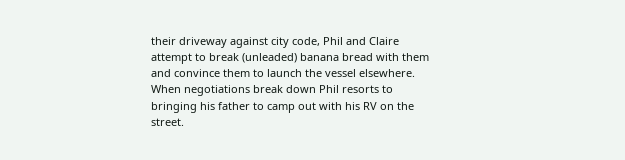their driveway against city code, Phil and Claire attempt to break (unleaded) banana bread with them and convince them to launch the vessel elsewhere. When negotiations break down Phil resorts to bringing his father to camp out with his RV on the street.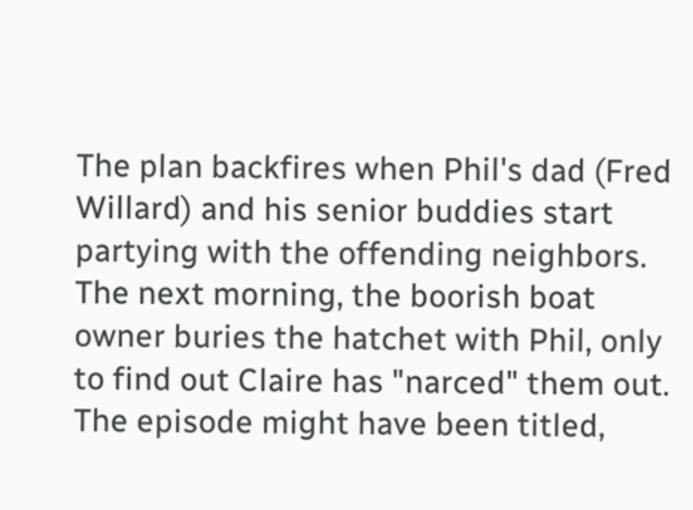The plan backfires when Phil's dad (Fred Willard) and his senior buddies start partying with the offending neighbors. The next morning, the boorish boat owner buries the hatchet with Phil, only to find out Claire has "narced" them out. The episode might have been titled,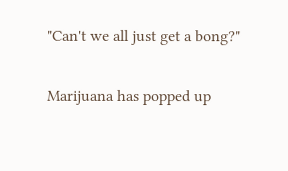"Can't we all just get a bong?"

Marijuana has popped up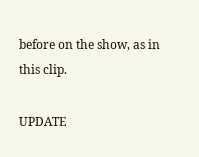before on the show, as in this clip.

UPDATE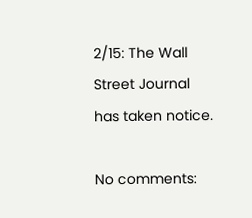2/15: The Wall Street Journal has taken notice.

No comments: